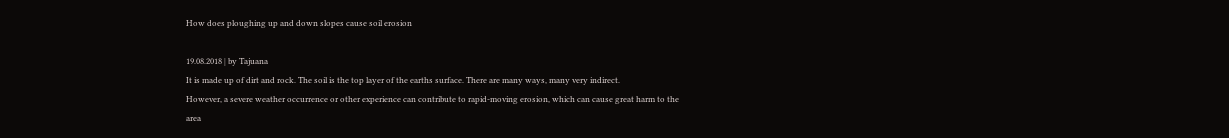How does ploughing up and down slopes cause soil erosion

19.08.2018 | by Tajuana
It is made up of dirt and rock. The soil is the top layer of the earths surface. There are many ways, many very indirect.
However, a severe weather occurrence or other experience can contribute to rapid-moving erosion, which can cause great harm to the area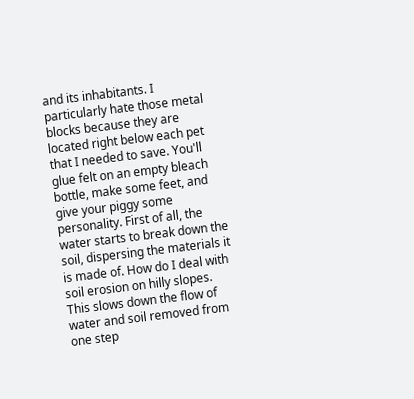and its inhabitants. I particularly hate those metal blocks because they are located right below each pet that I needed to save. You'll glue felt on an empty bleach bottle, make some feet, and give your piggy some personality. First of all, the water starts to break down the soil, dispersing the materials it is made of. How do I deal with soil erosion on hilly slopes. This slows down the flow of water and soil removed from one step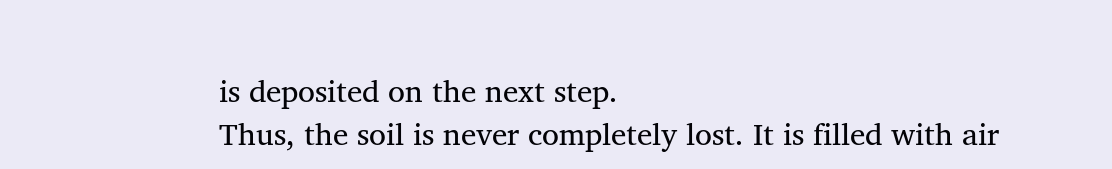is deposited on the next step.
Thus, the soil is never completely lost. It is filled with air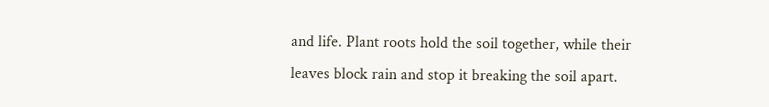and life. Plant roots hold the soil together, while their leaves block rain and stop it breaking the soil apart.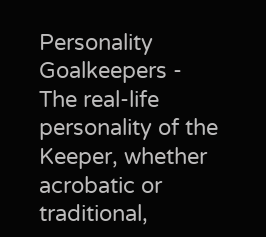Personality Goalkeepers - The real-life personality of the Keeper, whether acrobatic or traditional,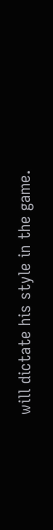will dictate his style in the game.